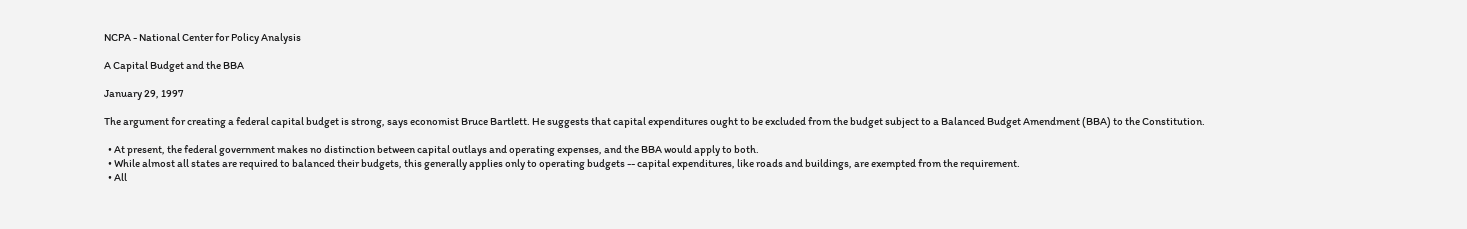NCPA - National Center for Policy Analysis

A Capital Budget and the BBA

January 29, 1997

The argument for creating a federal capital budget is strong, says economist Bruce Bartlett. He suggests that capital expenditures ought to be excluded from the budget subject to a Balanced Budget Amendment (BBA) to the Constitution.

  • At present, the federal government makes no distinction between capital outlays and operating expenses, and the BBA would apply to both.
  • While almost all states are required to balanced their budgets, this generally applies only to operating budgets -- capital expenditures, like roads and buildings, are exempted from the requirement.
  • All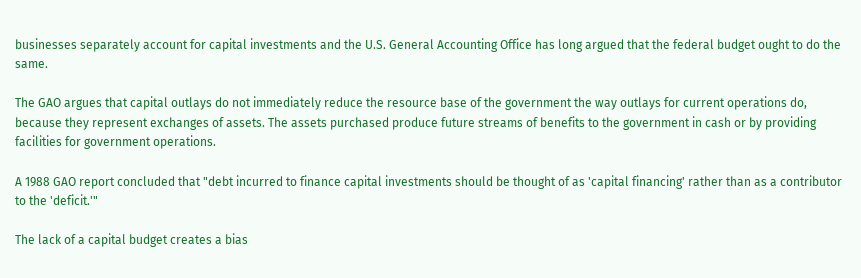businesses separately account for capital investments and the U.S. General Accounting Office has long argued that the federal budget ought to do the same.

The GAO argues that capital outlays do not immediately reduce the resource base of the government the way outlays for current operations do, because they represent exchanges of assets. The assets purchased produce future streams of benefits to the government in cash or by providing facilities for government operations.

A 1988 GAO report concluded that "debt incurred to finance capital investments should be thought of as 'capital financing' rather than as a contributor to the 'deficit.'"

The lack of a capital budget creates a bias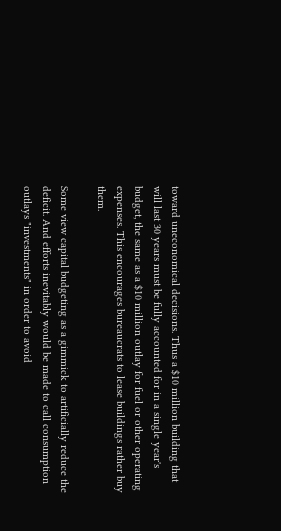toward uneconomical decisions. Thus a $10 million building that will last 30 years must be fully accounted for in a single year's budget, the same as a $10 million outlay for fuel or other operating expenses. This encourages bureaucrats to lease buildings rather buy them.

Some view capital budgeting as a gimmick to artificially reduce the deficit. And efforts inevitably would be made to call consumption outlays "investments" in order to avoid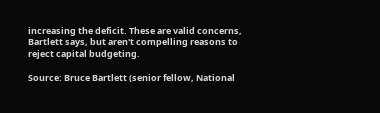increasing the deficit. These are valid concerns, Bartlett says, but aren't compelling reasons to reject capital budgeting.

Source: Bruce Bartlett (senior fellow, National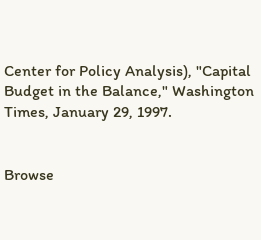Center for Policy Analysis), "Capital Budget in the Balance," Washington Times, January 29, 1997.


Browse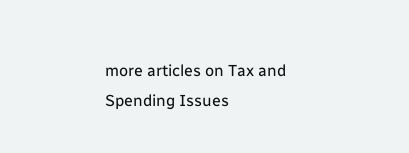more articles on Tax and Spending Issues